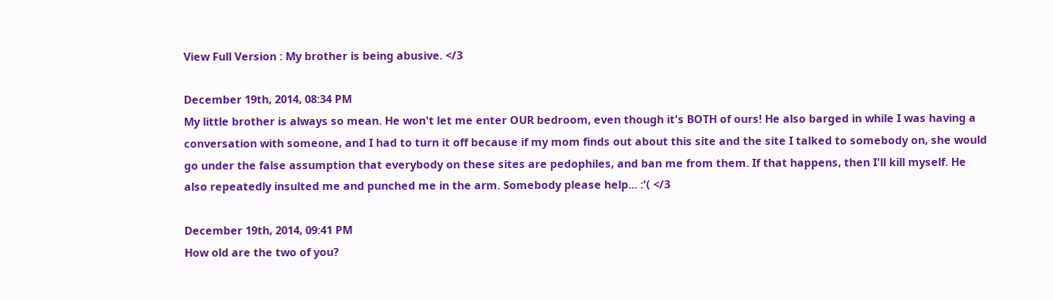View Full Version : My brother is being abusive. </3

December 19th, 2014, 08:34 PM
My little brother is always so mean. He won't let me enter OUR bedroom, even though it's BOTH of ours! He also barged in while I was having a conversation with someone, and I had to turn it off because if my mom finds out about this site and the site I talked to somebody on, she would go under the false assumption that everybody on these sites are pedophiles, and ban me from them. If that happens, then I'll kill myself. He also repeatedly insulted me and punched me in the arm. Somebody please help... :'( </3

December 19th, 2014, 09:41 PM
How old are the two of you?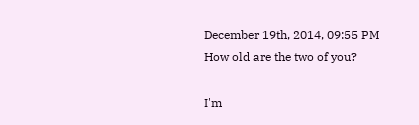December 19th, 2014, 09:55 PM
How old are the two of you?

I'm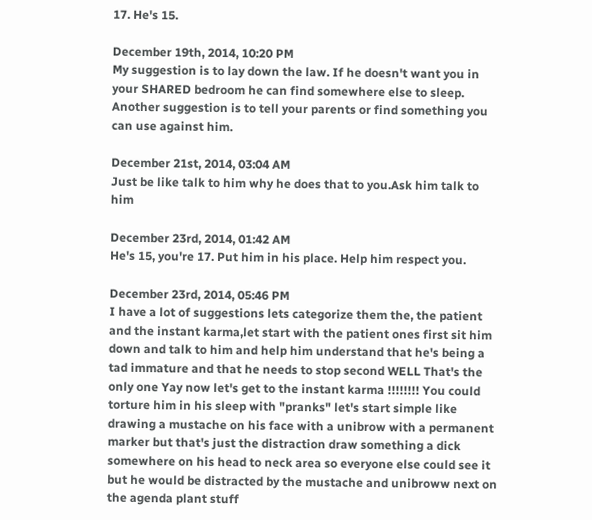17. He's 15.

December 19th, 2014, 10:20 PM
My suggestion is to lay down the law. If he doesn't want you in your SHARED bedroom he can find somewhere else to sleep. Another suggestion is to tell your parents or find something you can use against him.

December 21st, 2014, 03:04 AM
Just be like talk to him why he does that to you.Ask him talk to him

December 23rd, 2014, 01:42 AM
He's 15, you're 17. Put him in his place. Help him respect you.

December 23rd, 2014, 05:46 PM
I have a lot of suggestions lets categorize them the, the patient and the instant karma,let start with the patient ones first sit him down and talk to him and help him understand that he's being a tad immature and that he needs to stop second WELL That's the only one Yay now let's get to the instant karma !!!!!!!! You could torture him in his sleep with "pranks" let's start simple like drawing a mustache on his face with a unibrow with a permanent marker but that's just the distraction draw something a dick somewhere on his head to neck area so everyone else could see it but he would be distracted by the mustache and unibroww next on the agenda plant stuff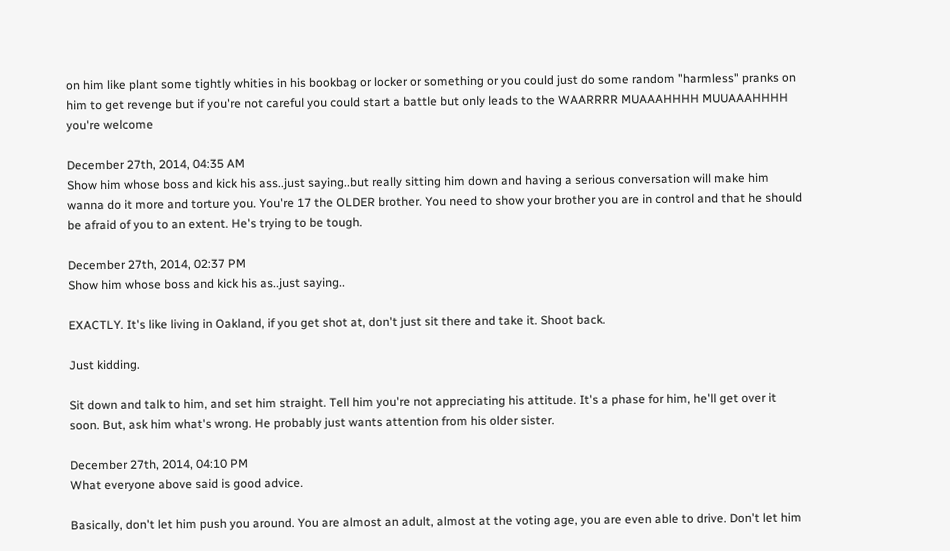on him like plant some tightly whities in his bookbag or locker or something or you could just do some random "harmless" pranks on him to get revenge but if you're not careful you could start a battle but only leads to the WAARRRR MUAAAHHHH MUUAAAHHHH you're welcome

December 27th, 2014, 04:35 AM
Show him whose boss and kick his ass..just saying..but really sitting him down and having a serious conversation will make him wanna do it more and torture you. You're 17 the OLDER brother. You need to show your brother you are in control and that he should be afraid of you to an extent. He's trying to be tough.

December 27th, 2014, 02:37 PM
Show him whose boss and kick his as..just saying..

EXACTLY. It's like living in Oakland, if you get shot at, don't just sit there and take it. Shoot back.

Just kidding.

Sit down and talk to him, and set him straight. Tell him you're not appreciating his attitude. It's a phase for him, he'll get over it soon. But, ask him what's wrong. He probably just wants attention from his older sister.

December 27th, 2014, 04:10 PM
What everyone above said is good advice.

Basically, don't let him push you around. You are almost an adult, almost at the voting age, you are even able to drive. Don't let him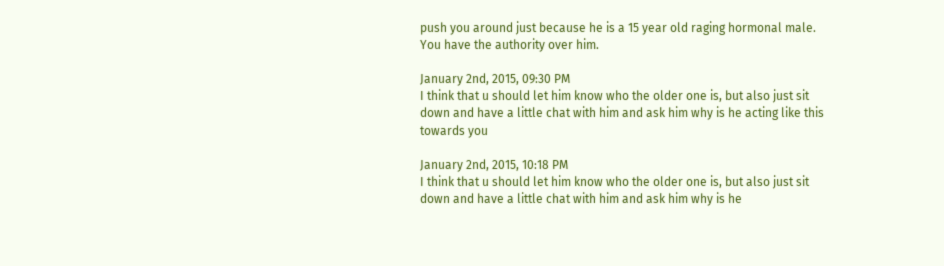push you around just because he is a 15 year old raging hormonal male. You have the authority over him.

January 2nd, 2015, 09:30 PM
I think that u should let him know who the older one is, but also just sit down and have a little chat with him and ask him why is he acting like this towards you

January 2nd, 2015, 10:18 PM
I think that u should let him know who the older one is, but also just sit down and have a little chat with him and ask him why is he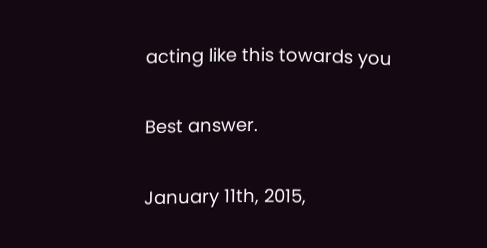acting like this towards you

Best answer.

January 11th, 2015,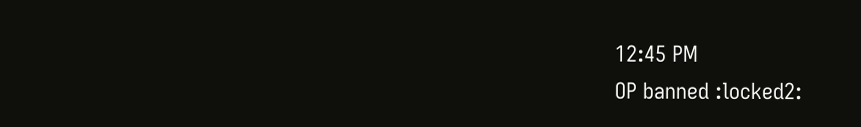12:45 PM
OP banned :locked2: